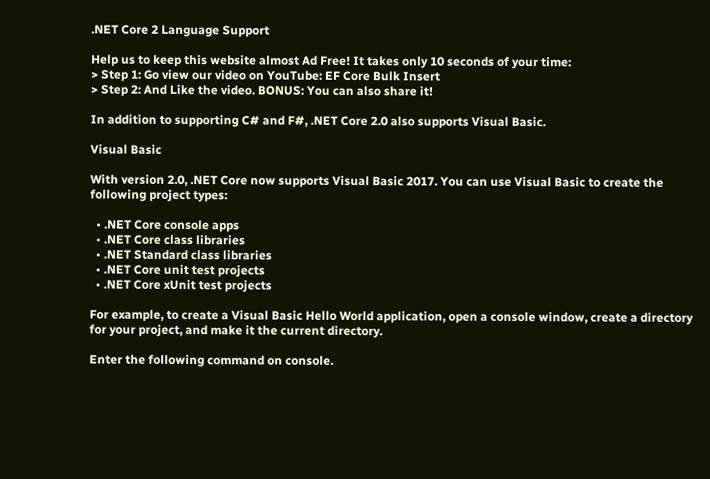.NET Core 2 Language Support

Help us to keep this website almost Ad Free! It takes only 10 seconds of your time:
> Step 1: Go view our video on YouTube: EF Core Bulk Insert
> Step 2: And Like the video. BONUS: You can also share it!

In addition to supporting C# and F#, .NET Core 2.0 also supports Visual Basic.

Visual Basic

With version 2.0, .NET Core now supports Visual Basic 2017. You can use Visual Basic to create the following project types:

  • .NET Core console apps
  • .NET Core class libraries
  • .NET Standard class libraries
  • .NET Core unit test projects
  • .NET Core xUnit test projects

For example, to create a Visual Basic Hello World application, open a console window, create a directory for your project, and make it the current directory.

Enter the following command on console.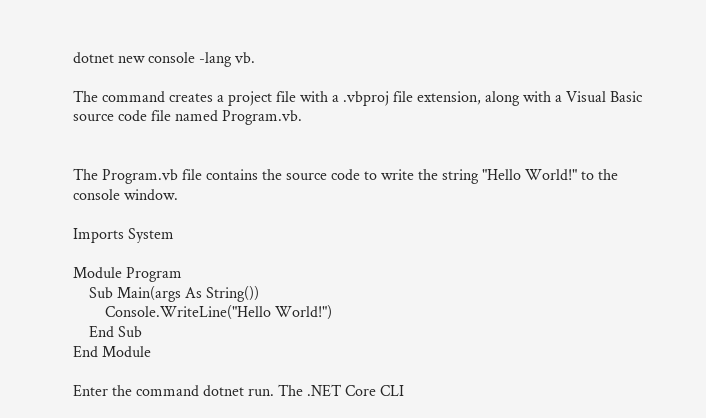dotnet new console -lang vb.

The command creates a project file with a .vbproj file extension, along with a Visual Basic source code file named Program.vb.


The Program.vb file contains the source code to write the string "Hello World!" to the console window.

Imports System

Module Program
    Sub Main(args As String())
        Console.WriteLine("Hello World!")
    End Sub
End Module

Enter the command dotnet run. The .NET Core CLI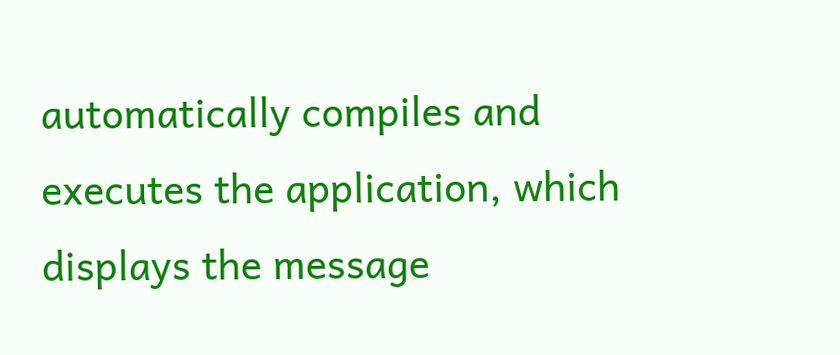automatically compiles and executes the application, which displays the message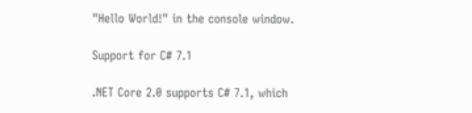"Hello World!" in the console window.

Support for C# 7.1

.NET Core 2.0 supports C# 7.1, which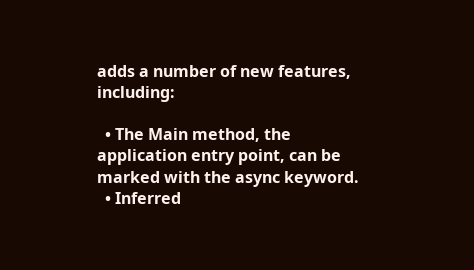adds a number of new features, including:

  • The Main method, the application entry point, can be marked with the async keyword.
  • Inferred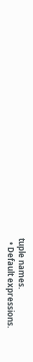tuple names.
  • Default expressions.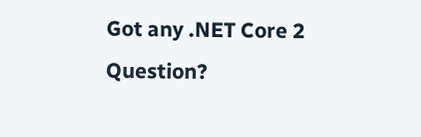Got any .NET Core 2 Question?